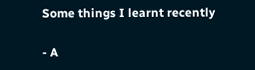Some things I learnt recently

- A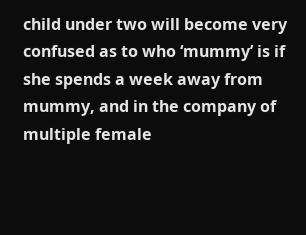child under two will become very confused as to who ‘mummy’ is if she spends a week away from mummy, and in the company of multiple female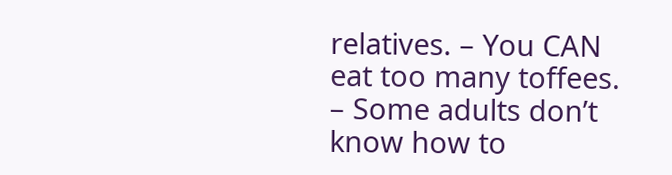relatives. – You CAN eat too many toffees. – Some adults don’t know how to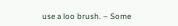use a loo brush. – Some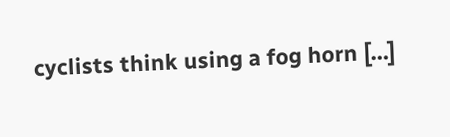cyclists think using a fog horn […]